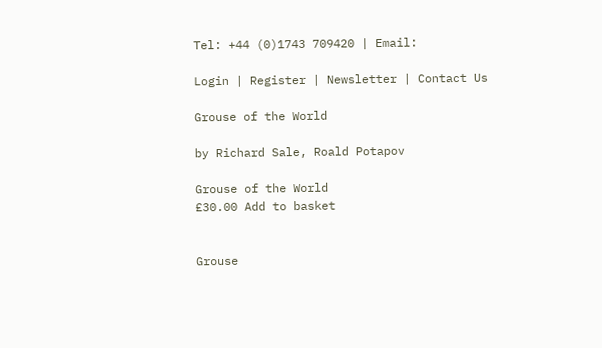Tel: +44 (0)1743 709420 | Email:

Login | Register | Newsletter | Contact Us

Grouse of the World

by Richard Sale, Roald Potapov

Grouse of the World
£30.00 Add to basket


Grouse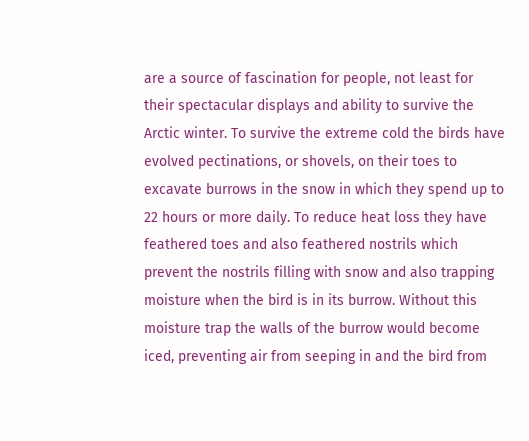are a source of fascination for people, not least for their spectacular displays and ability to survive the Arctic winter. To survive the extreme cold the birds have evolved pectinations, or shovels, on their toes to excavate burrows in the snow in which they spend up to 22 hours or more daily. To reduce heat loss they have feathered toes and also feathered nostrils which prevent the nostrils filling with snow and also trapping moisture when the bird is in its burrow. Without this moisture trap the walls of the burrow would become iced, preventing air from seeping in and the bird from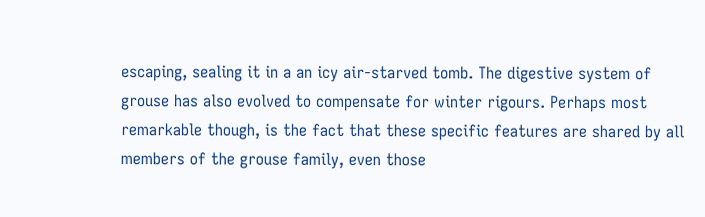escaping, sealing it in a an icy air-starved tomb. The digestive system of grouse has also evolved to compensate for winter rigours. Perhaps most remarkable though, is the fact that these specific features are shared by all members of the grouse family, even those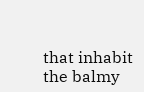that inhabit the balmy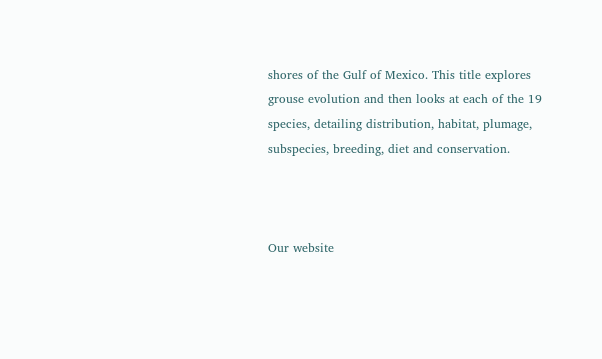shores of the Gulf of Mexico. This title explores grouse evolution and then looks at each of the 19 species, detailing distribution, habitat, plumage, subspecies, breeding, diet and conservation.



Our website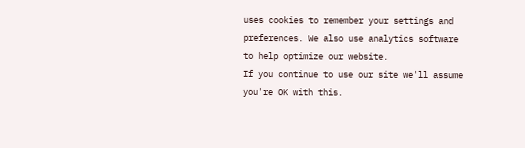uses cookies to remember your settings and preferences. We also use analytics software to help optimize our website.
If you continue to use our site we'll assume you're OK with this.